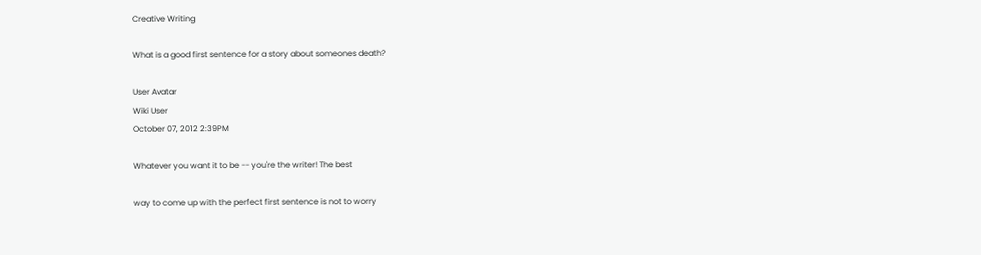Creative Writing

What is a good first sentence for a story about someones death?

User Avatar
Wiki User
October 07, 2012 2:39PM

Whatever you want it to be -- you're the writer! The best

way to come up with the perfect first sentence is not to worry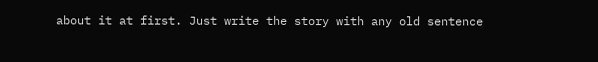about it at first. Just write the story with any old sentence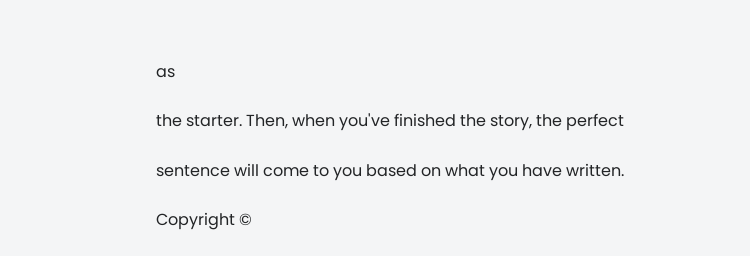as

the starter. Then, when you've finished the story, the perfect

sentence will come to you based on what you have written.

Copyright ©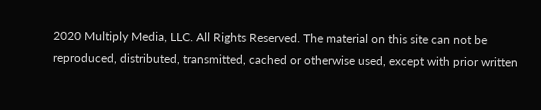2020 Multiply Media, LLC. All Rights Reserved. The material on this site can not be reproduced, distributed, transmitted, cached or otherwise used, except with prior written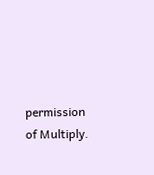permission of Multiply.